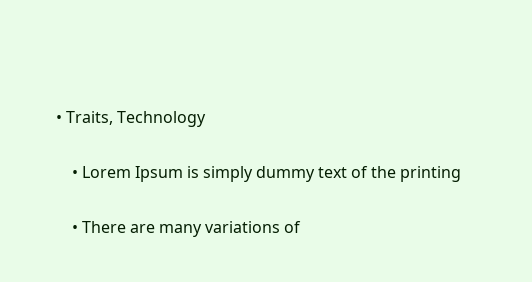• Traits, Technology

    • Lorem Ipsum is simply dummy text of the printing

    • There are many variations of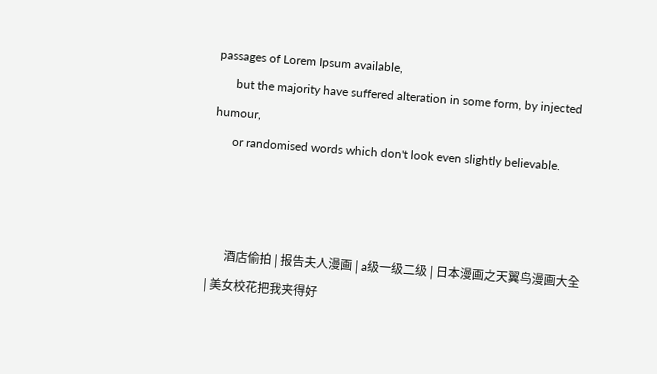passages of Lorem Ipsum available,
      but the majority have suffered alteration in some form, by injected humour,
      or randomised words which don't look even slightly believable.



      酒店偷拍 | 报告夫人漫画 | a级一级二级 | 日本漫画之天翼鸟漫画大全 | 美女校花把我夹得好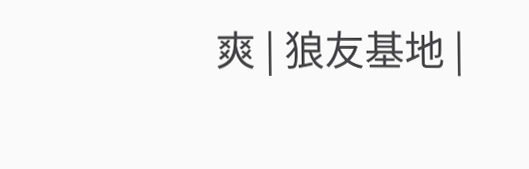爽 | 狼友基地 |